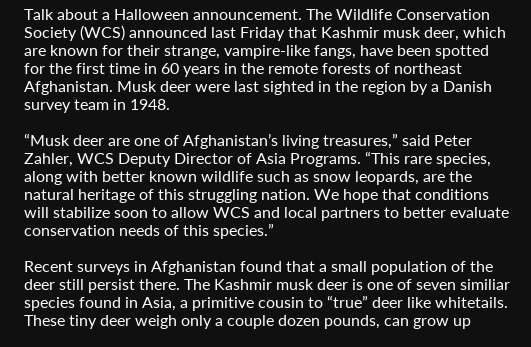Talk about a Halloween announcement. The Wildlife Conservation Society (WCS) announced last Friday that Kashmir musk deer, which are known for their strange, vampire-like fangs, have been spotted for the first time in 60 years in the remote forests of northeast Afghanistan. Musk deer were last sighted in the region by a Danish survey team in 1948.

“Musk deer are one of Afghanistan’s living treasures,” said Peter Zahler, WCS Deputy Director of Asia Programs. “This rare species, along with better known wildlife such as snow leopards, are the natural heritage of this struggling nation. We hope that conditions will stabilize soon to allow WCS and local partners to better evaluate conservation needs of this species.”

Recent surveys in Afghanistan found that a small population of the deer still persist there. The Kashmir musk deer is one of seven similiar species found in Asia, a primitive cousin to “true” deer like whitetails. These tiny deer weigh only a couple dozen pounds, can grow up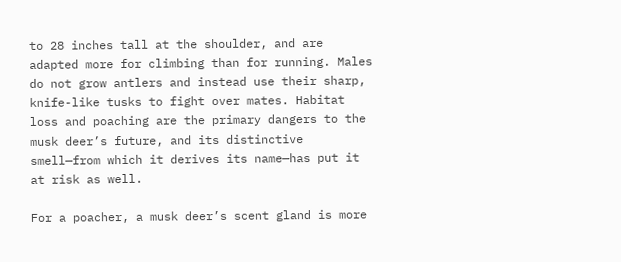to 28 inches tall at the shoulder, and are adapted more for climbing than for running. Males do not grow antlers and instead use their sharp, knife-like tusks to fight over mates. Habitat loss and poaching are the primary dangers to the musk deer’s future, and its distinctive smell—from which it derives its name—has put it at risk as well.

For a poacher, a musk deer’s scent gland is more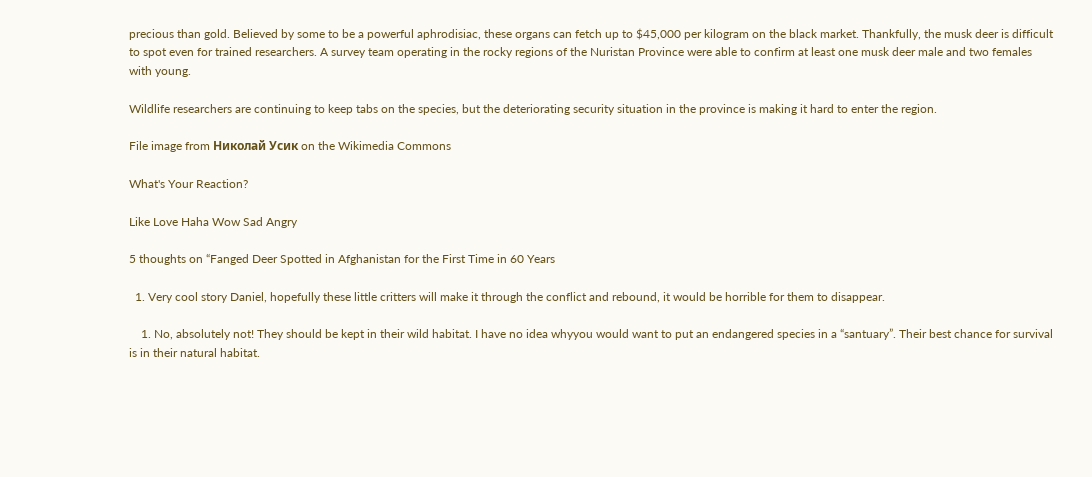precious than gold. Believed by some to be a powerful aphrodisiac, these organs can fetch up to $45,000 per kilogram on the black market. Thankfully, the musk deer is difficult to spot even for trained researchers. A survey team operating in the rocky regions of the Nuristan Province were able to confirm at least one musk deer male and two females with young.

Wildlife researchers are continuing to keep tabs on the species, but the deteriorating security situation in the province is making it hard to enter the region.

File image from Николай Усик on the Wikimedia Commons

What's Your Reaction?

Like Love Haha Wow Sad Angry

5 thoughts on “Fanged Deer Spotted in Afghanistan for the First Time in 60 Years

  1. Very cool story Daniel, hopefully these little critters will make it through the conflict and rebound, it would be horrible for them to disappear.

    1. No, absolutely not! They should be kept in their wild habitat. I have no idea whyyou would want to put an endangered species in a “santuary”. Their best chance for survival is in their natural habitat.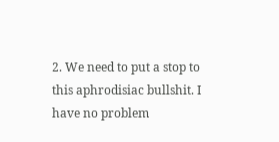2. We need to put a stop to this aphrodisiac bullshit. I have no problem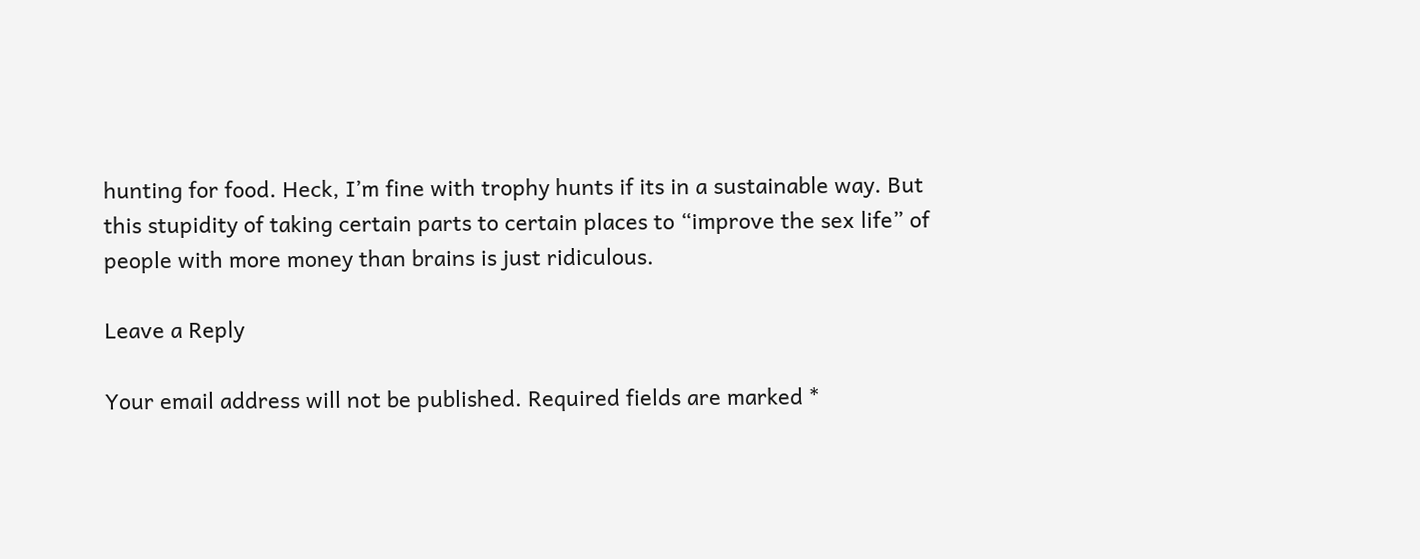hunting for food. Heck, I’m fine with trophy hunts if its in a sustainable way. But this stupidity of taking certain parts to certain places to “improve the sex life” of people with more money than brains is just ridiculous.

Leave a Reply

Your email address will not be published. Required fields are marked *